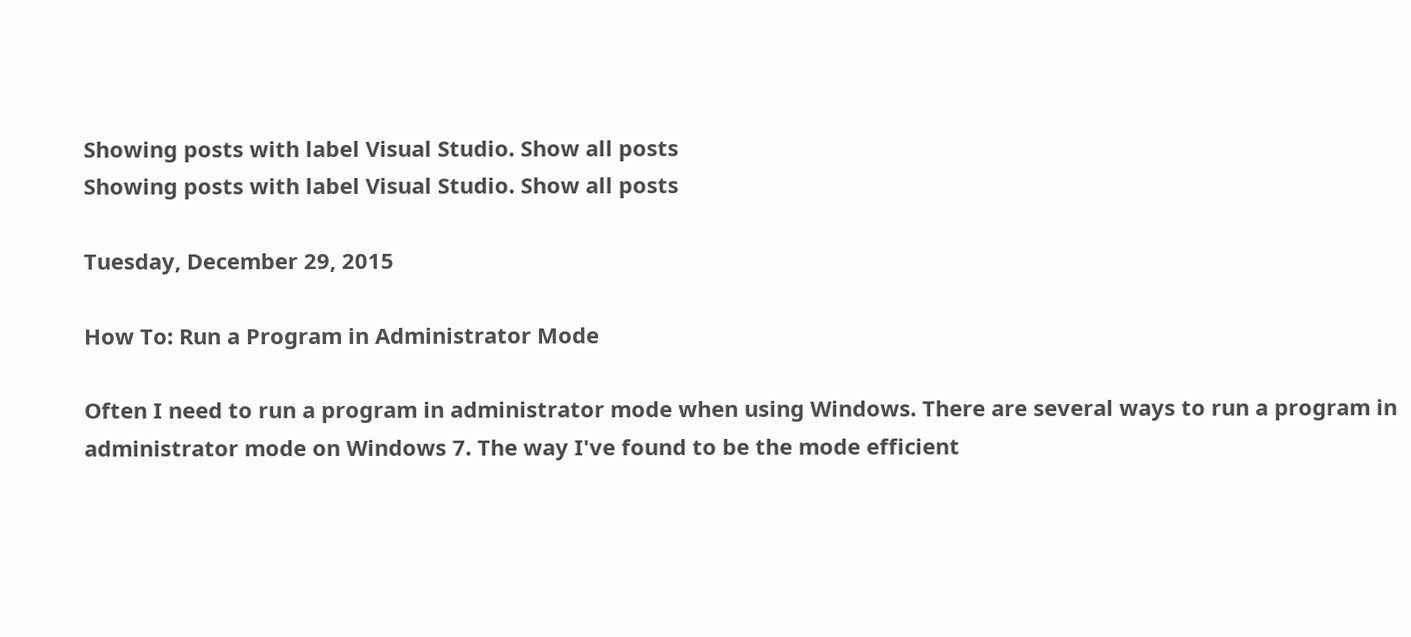Showing posts with label Visual Studio. Show all posts
Showing posts with label Visual Studio. Show all posts

Tuesday, December 29, 2015

How To: Run a Program in Administrator Mode

Often I need to run a program in administrator mode when using Windows. There are several ways to run a program in administrator mode on Windows 7. The way I've found to be the mode efficient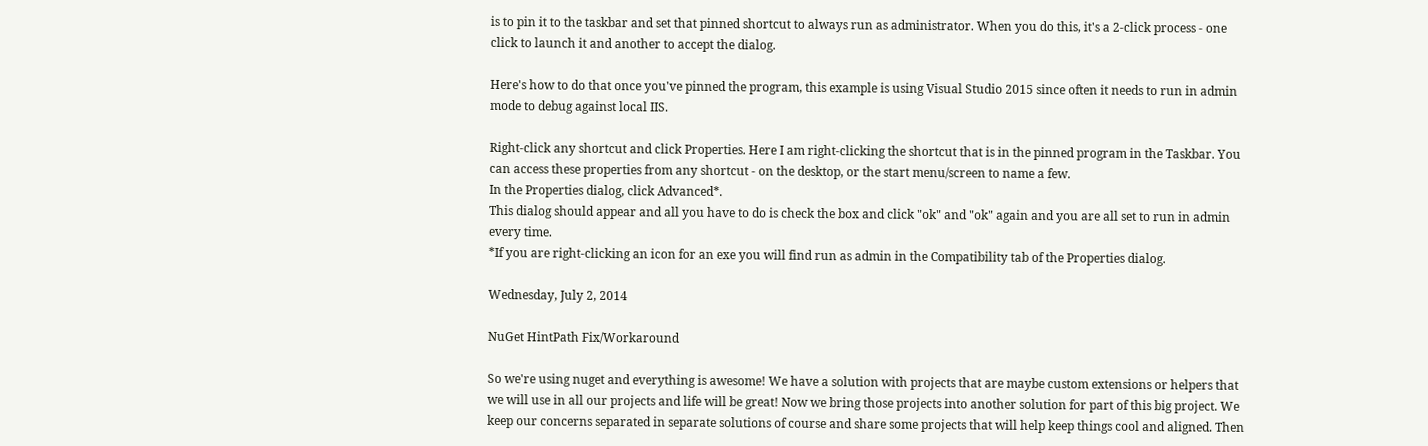is to pin it to the taskbar and set that pinned shortcut to always run as administrator. When you do this, it's a 2-click process - one click to launch it and another to accept the dialog.

Here's how to do that once you've pinned the program, this example is using Visual Studio 2015 since often it needs to run in admin mode to debug against local IIS.

Right-click any shortcut and click Properties. Here I am right-clicking the shortcut that is in the pinned program in the Taskbar. You can access these properties from any shortcut - on the desktop, or the start menu/screen to name a few.
In the Properties dialog, click Advanced*.
This dialog should appear and all you have to do is check the box and click "ok" and "ok" again and you are all set to run in admin every time.
*If you are right-clicking an icon for an exe you will find run as admin in the Compatibility tab of the Properties dialog.

Wednesday, July 2, 2014

NuGet HintPath Fix/Workaround

So we're using nuget and everything is awesome! We have a solution with projects that are maybe custom extensions or helpers that we will use in all our projects and life will be great! Now we bring those projects into another solution for part of this big project. We keep our concerns separated in separate solutions of course and share some projects that will help keep things cool and aligned. Then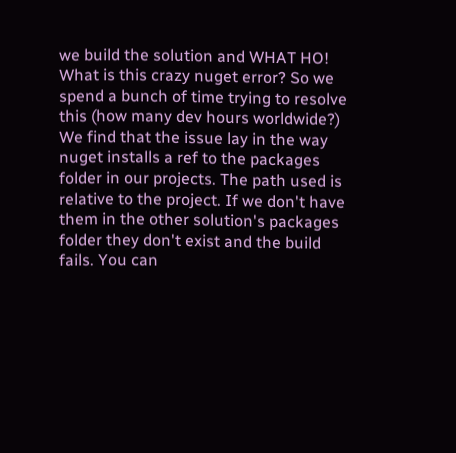we build the solution and WHAT HO! What is this crazy nuget error? So we spend a bunch of time trying to resolve this (how many dev hours worldwide?) We find that the issue lay in the way nuget installs a ref to the packages folder in our projects. The path used is relative to the project. If we don't have them in the other solution's packages folder they don't exist and the build fails. You can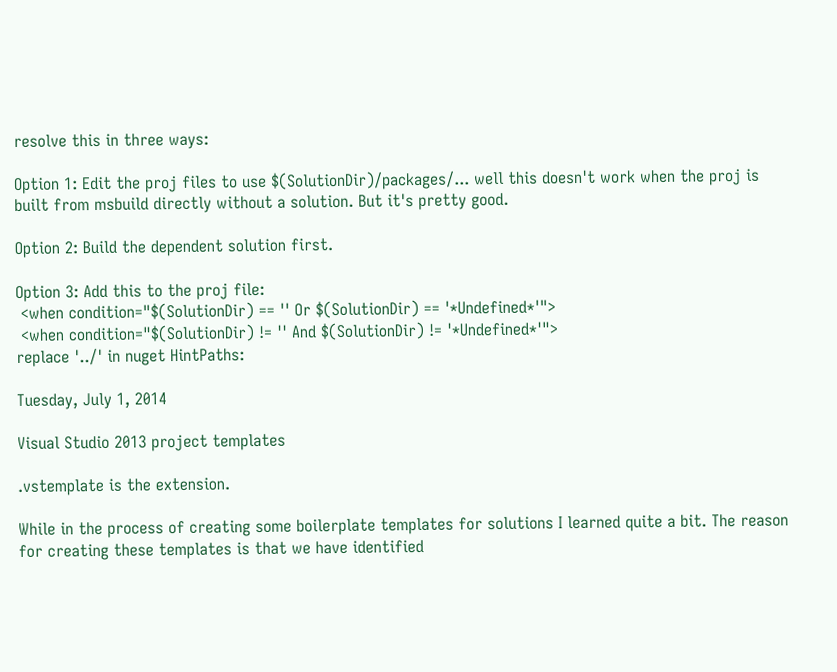resolve this in three ways:

Option 1: Edit the proj files to use $(SolutionDir)/packages/... well this doesn't work when the proj is built from msbuild directly without a solution. But it's pretty good.

Option 2: Build the dependent solution first.

Option 3: Add this to the proj file:
 <when condition="$(SolutionDir) == '' Or $(SolutionDir) == '*Undefined*'">
 <when condition="$(SolutionDir) != '' And $(SolutionDir) != '*Undefined*'">
replace '../' in nuget HintPaths:

Tuesday, July 1, 2014

Visual Studio 2013 project templates

.vstemplate is the extension.

While in the process of creating some boilerplate templates for solutions I learned quite a bit. The reason for creating these templates is that we have identified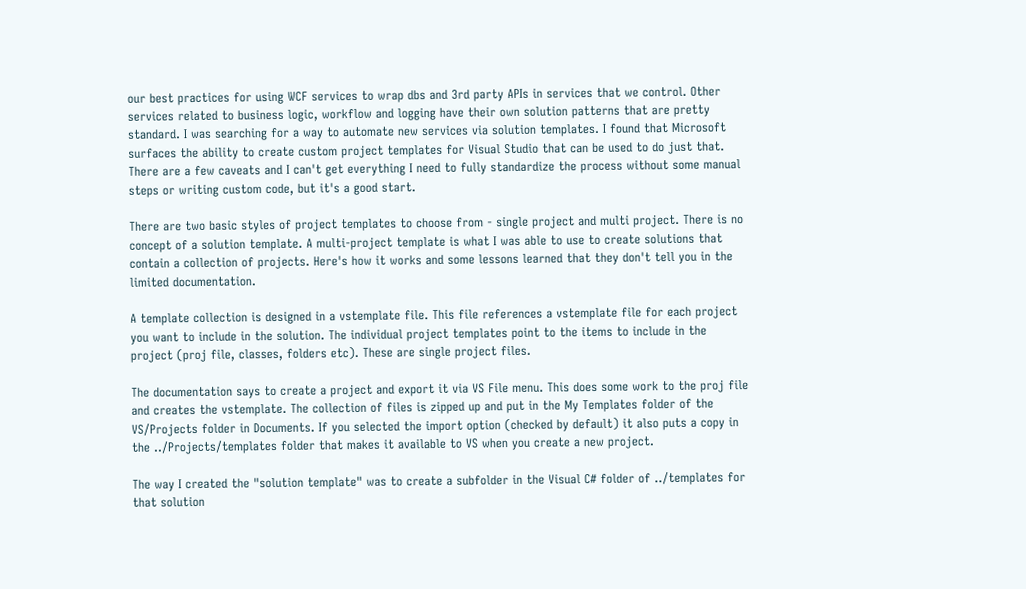our best practices for using WCF services to wrap dbs and 3rd party APIs in services that we control. Other services related to business logic, workflow and logging have their own solution patterns that are pretty standard. I was searching for a way to automate new services via solution templates. I found that Microsoft surfaces the ability to create custom project templates for Visual Studio that can be used to do just that. There are a few caveats and I can't get everything I need to fully standardize the process without some manual steps or writing custom code, but it's a good start.

There are two basic styles of project templates to choose from - single project and multi project. There is no concept of a solution template. A multi-project template is what I was able to use to create solutions that contain a collection of projects. Here's how it works and some lessons learned that they don't tell you in the limited documentation.

A template collection is designed in a vstemplate file. This file references a vstemplate file for each project you want to include in the solution. The individual project templates point to the items to include in the project (proj file, classes, folders etc). These are single project files.

The documentation says to create a project and export it via VS File menu. This does some work to the proj file and creates the vstemplate. The collection of files is zipped up and put in the My Templates folder of the VS/Projects folder in Documents. If you selected the import option (checked by default) it also puts a copy in the ../Projects/templates folder that makes it available to VS when you create a new project.

The way I created the "solution template" was to create a subfolder in the Visual C# folder of ../templates for that solution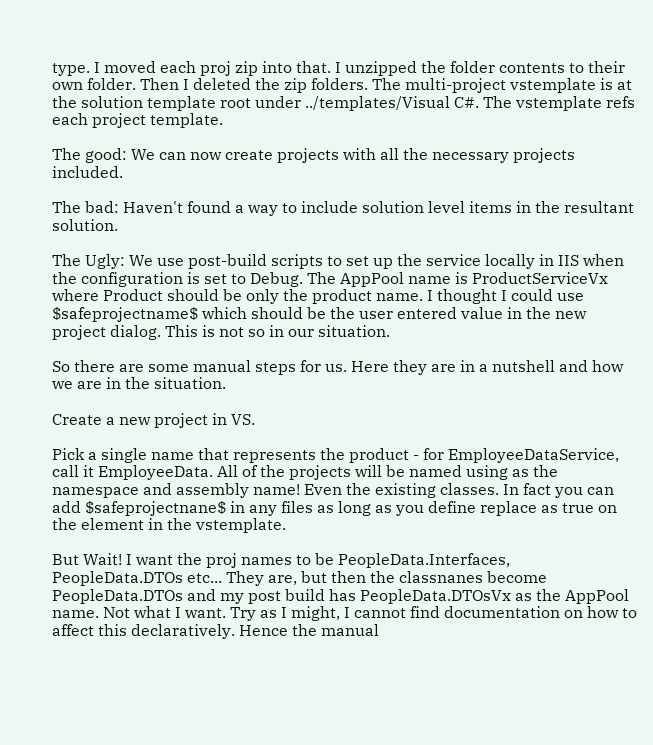type. I moved each proj zip into that. I unzipped the folder contents to their own folder. Then I deleted the zip folders. The multi-project vstemplate is at the solution template root under ../templates/Visual C#. The vstemplate refs each project template.

The good: We can now create projects with all the necessary projects included.

The bad: Haven't found a way to include solution level items in the resultant solution.

The Ugly: We use post-build scripts to set up the service locally in IIS when the configuration is set to Debug. The AppPool name is ProductServiceVx where Product should be only the product name. I thought I could use $safeprojectname$ which should be the user entered value in the new project dialog. This is not so in our situation.

So there are some manual steps for us. Here they are in a nutshell and how we are in the situation.

Create a new project in VS.

Pick a single name that represents the product - for EmployeeDataService, call it EmployeeData. All of the projects will be named using as the namespace and assembly name! Even the existing classes. In fact you can add $safeprojectnane$ in any files as long as you define replace as true on the element in the vstemplate.

But Wait! I want the proj names to be PeopleData.Interfaces, PeopleData.DTOs etc... They are, but then the classnanes become PeopleData.DTOs and my post build has PeopleData.DTOsVx as the AppPool name. Not what I want. Try as I might, I cannot find documentation on how to affect this declaratively. Hence the manual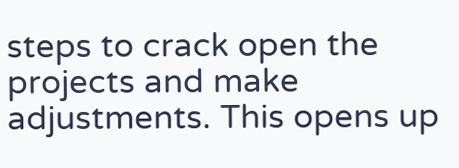steps to crack open the projects and make adjustments. This opens up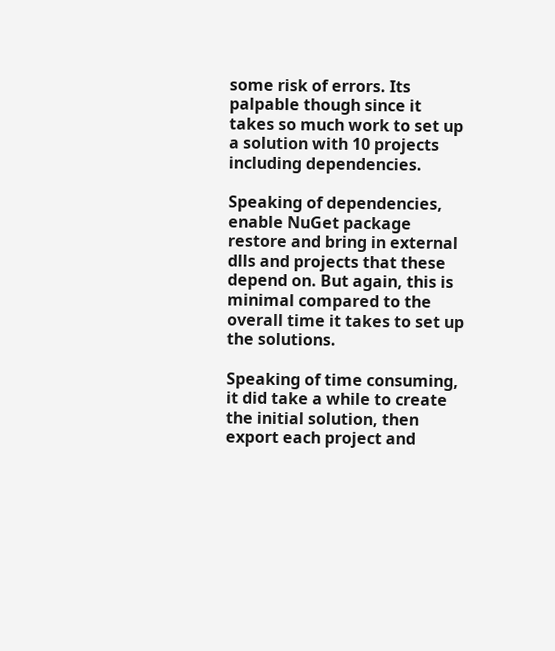some risk of errors. Its palpable though since it takes so much work to set up a solution with 10 projects including dependencies.

Speaking of dependencies, enable NuGet package restore and bring in external dlls and projects that these depend on. But again, this is minimal compared to the overall time it takes to set up the solutions.

Speaking of time consuming, it did take a while to create the initial solution, then export each project and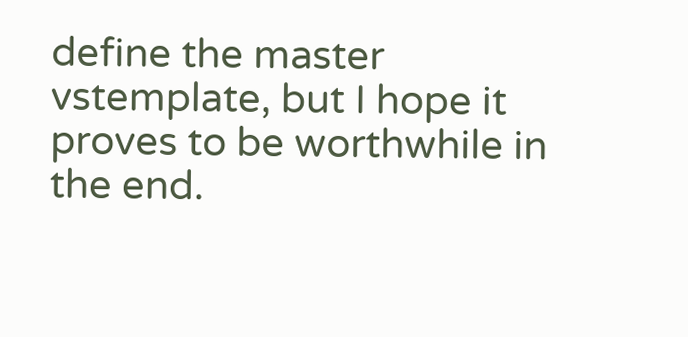define the master vstemplate, but I hope it proves to be worthwhile in the end.